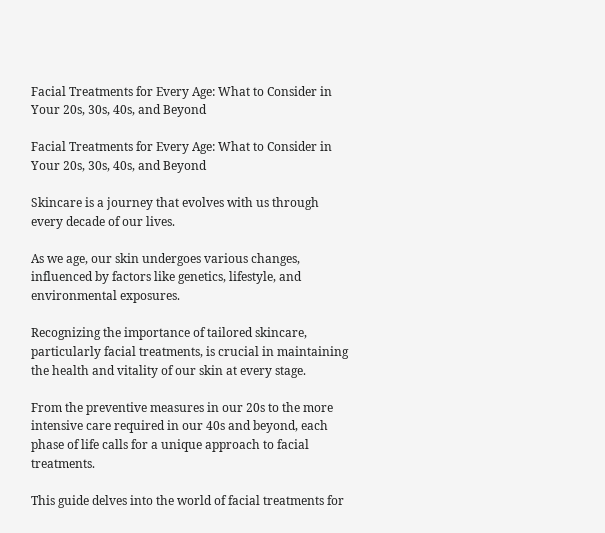Facial Treatments for Every Age: What to Consider in Your 20s, 30s, 40s, and Beyond

Facial Treatments for Every Age: What to Consider in Your 20s, 30s, 40s, and Beyond

Skincare is a journey that evolves with us through every decade of our lives.

As we age, our skin undergoes various changes, influenced by factors like genetics, lifestyle, and environmental exposures.

Recognizing the importance of tailored skincare, particularly facial treatments, is crucial in maintaining the health and vitality of our skin at every stage.

From the preventive measures in our 20s to the more intensive care required in our 40s and beyond, each phase of life calls for a unique approach to facial treatments.

This guide delves into the world of facial treatments for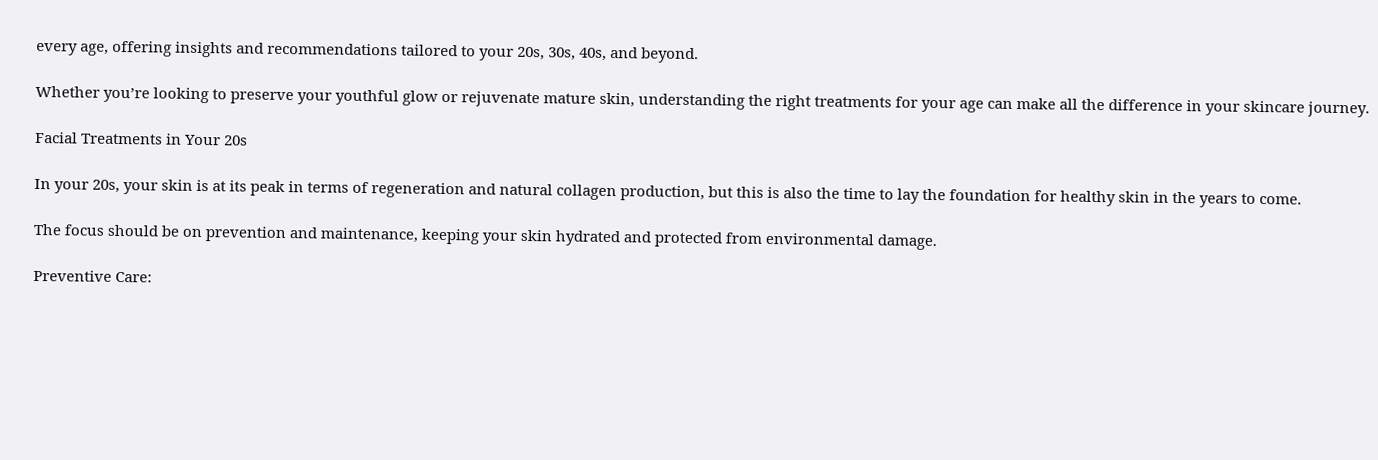every age, offering insights and recommendations tailored to your 20s, 30s, 40s, and beyond.

Whether you’re looking to preserve your youthful glow or rejuvenate mature skin, understanding the right treatments for your age can make all the difference in your skincare journey.

Facial Treatments in Your 20s

In your 20s, your skin is at its peak in terms of regeneration and natural collagen production, but this is also the time to lay the foundation for healthy skin in the years to come.

The focus should be on prevention and maintenance, keeping your skin hydrated and protected from environmental damage.

Preventive Care: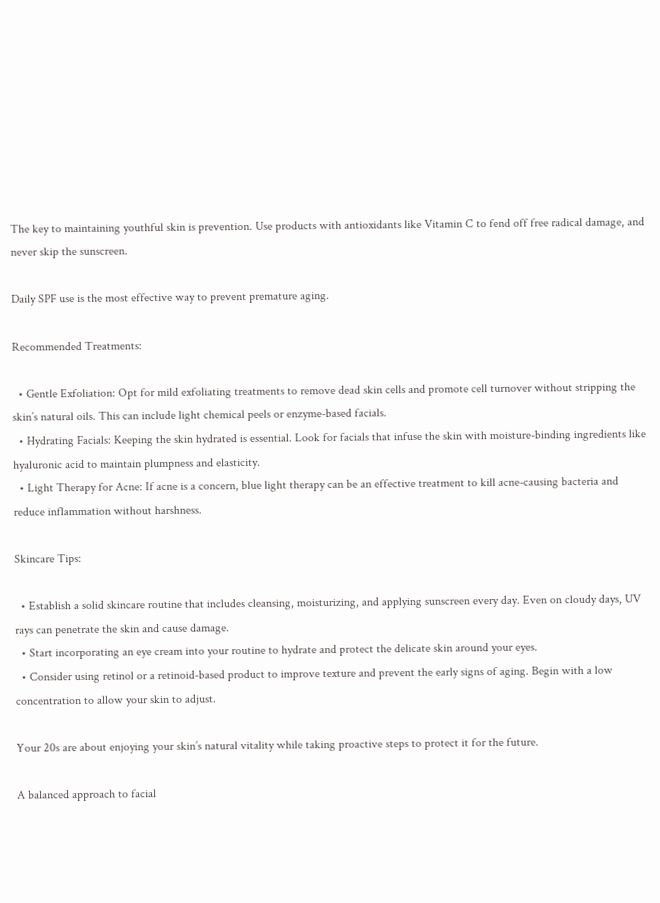The key to maintaining youthful skin is prevention. Use products with antioxidants like Vitamin C to fend off free radical damage, and never skip the sunscreen.

Daily SPF use is the most effective way to prevent premature aging.

Recommended Treatments:

  • Gentle Exfoliation: Opt for mild exfoliating treatments to remove dead skin cells and promote cell turnover without stripping the skin’s natural oils. This can include light chemical peels or enzyme-based facials.
  • Hydrating Facials: Keeping the skin hydrated is essential. Look for facials that infuse the skin with moisture-binding ingredients like hyaluronic acid to maintain plumpness and elasticity.
  • Light Therapy for Acne: If acne is a concern, blue light therapy can be an effective treatment to kill acne-causing bacteria and reduce inflammation without harshness.

Skincare Tips:

  • Establish a solid skincare routine that includes cleansing, moisturizing, and applying sunscreen every day. Even on cloudy days, UV rays can penetrate the skin and cause damage.
  • Start incorporating an eye cream into your routine to hydrate and protect the delicate skin around your eyes.
  • Consider using retinol or a retinoid-based product to improve texture and prevent the early signs of aging. Begin with a low concentration to allow your skin to adjust.

Your 20s are about enjoying your skin’s natural vitality while taking proactive steps to protect it for the future.

A balanced approach to facial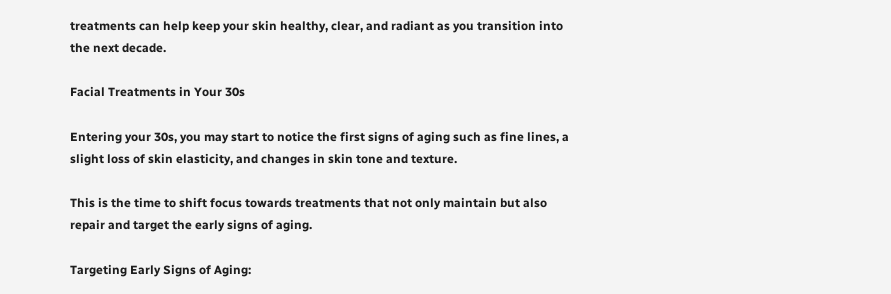treatments can help keep your skin healthy, clear, and radiant as you transition into the next decade.

Facial Treatments in Your 30s

Entering your 30s, you may start to notice the first signs of aging such as fine lines, a slight loss of skin elasticity, and changes in skin tone and texture.

This is the time to shift focus towards treatments that not only maintain but also repair and target the early signs of aging.

Targeting Early Signs of Aging: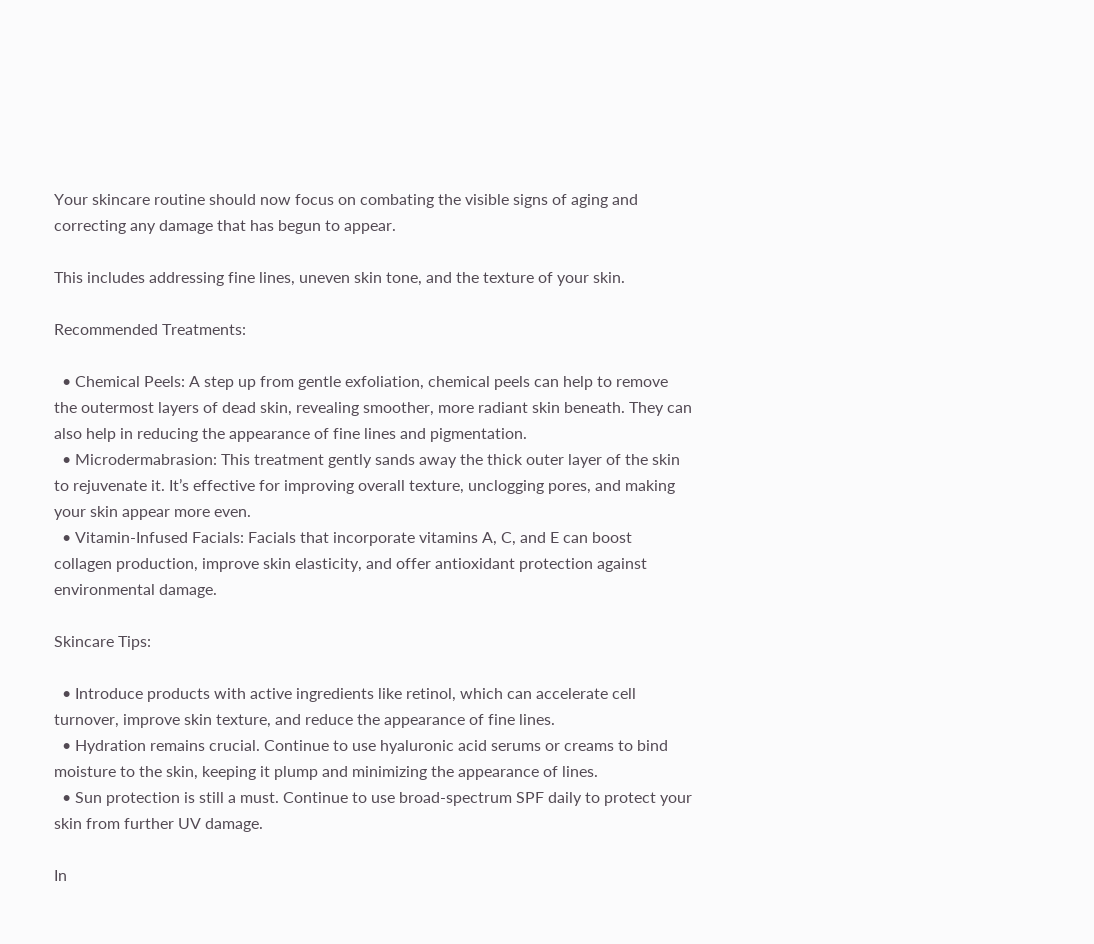Your skincare routine should now focus on combating the visible signs of aging and correcting any damage that has begun to appear.

This includes addressing fine lines, uneven skin tone, and the texture of your skin.

Recommended Treatments:

  • Chemical Peels: A step up from gentle exfoliation, chemical peels can help to remove the outermost layers of dead skin, revealing smoother, more radiant skin beneath. They can also help in reducing the appearance of fine lines and pigmentation.
  • Microdermabrasion: This treatment gently sands away the thick outer layer of the skin to rejuvenate it. It’s effective for improving overall texture, unclogging pores, and making your skin appear more even.
  • Vitamin-Infused Facials: Facials that incorporate vitamins A, C, and E can boost collagen production, improve skin elasticity, and offer antioxidant protection against environmental damage.

Skincare Tips:

  • Introduce products with active ingredients like retinol, which can accelerate cell turnover, improve skin texture, and reduce the appearance of fine lines.
  • Hydration remains crucial. Continue to use hyaluronic acid serums or creams to bind moisture to the skin, keeping it plump and minimizing the appearance of lines.
  • Sun protection is still a must. Continue to use broad-spectrum SPF daily to protect your skin from further UV damage.

In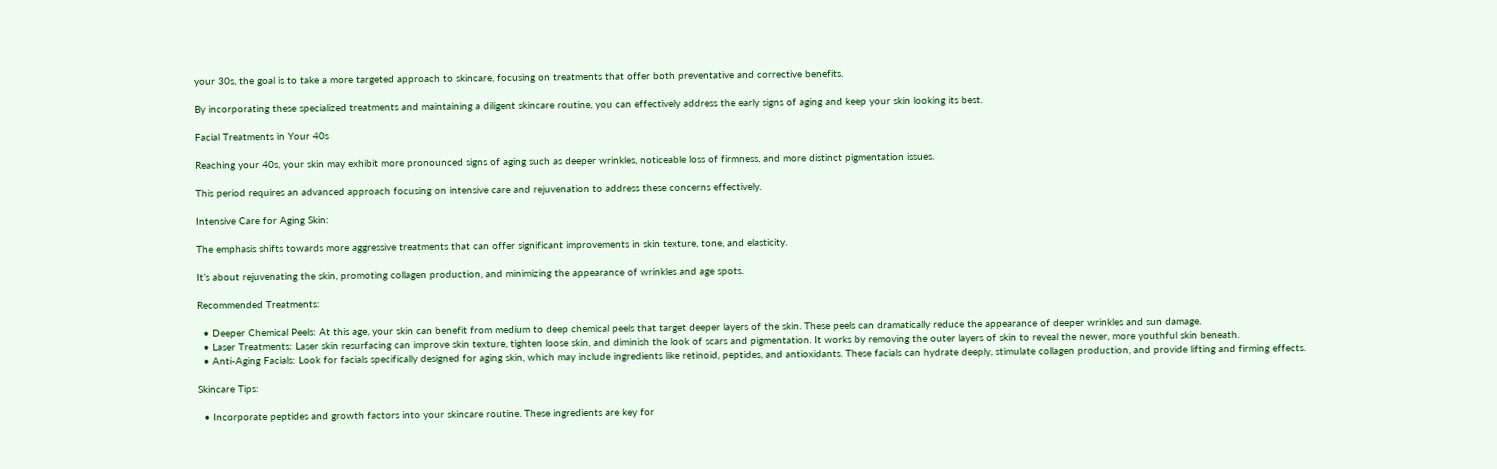your 30s, the goal is to take a more targeted approach to skincare, focusing on treatments that offer both preventative and corrective benefits.

By incorporating these specialized treatments and maintaining a diligent skincare routine, you can effectively address the early signs of aging and keep your skin looking its best.

Facial Treatments in Your 40s

Reaching your 40s, your skin may exhibit more pronounced signs of aging such as deeper wrinkles, noticeable loss of firmness, and more distinct pigmentation issues.

This period requires an advanced approach focusing on intensive care and rejuvenation to address these concerns effectively.

Intensive Care for Aging Skin:

The emphasis shifts towards more aggressive treatments that can offer significant improvements in skin texture, tone, and elasticity.

It’s about rejuvenating the skin, promoting collagen production, and minimizing the appearance of wrinkles and age spots.

Recommended Treatments:

  • Deeper Chemical Peels: At this age, your skin can benefit from medium to deep chemical peels that target deeper layers of the skin. These peels can dramatically reduce the appearance of deeper wrinkles and sun damage.
  • Laser Treatments: Laser skin resurfacing can improve skin texture, tighten loose skin, and diminish the look of scars and pigmentation. It works by removing the outer layers of skin to reveal the newer, more youthful skin beneath.
  • Anti-Aging Facials: Look for facials specifically designed for aging skin, which may include ingredients like retinoid, peptides, and antioxidants. These facials can hydrate deeply, stimulate collagen production, and provide lifting and firming effects.

Skincare Tips:

  • Incorporate peptides and growth factors into your skincare routine. These ingredients are key for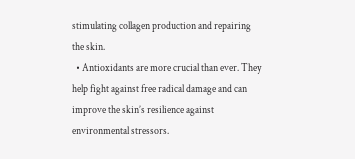stimulating collagen production and repairing the skin.
  • Antioxidants are more crucial than ever. They help fight against free radical damage and can improve the skin’s resilience against environmental stressors.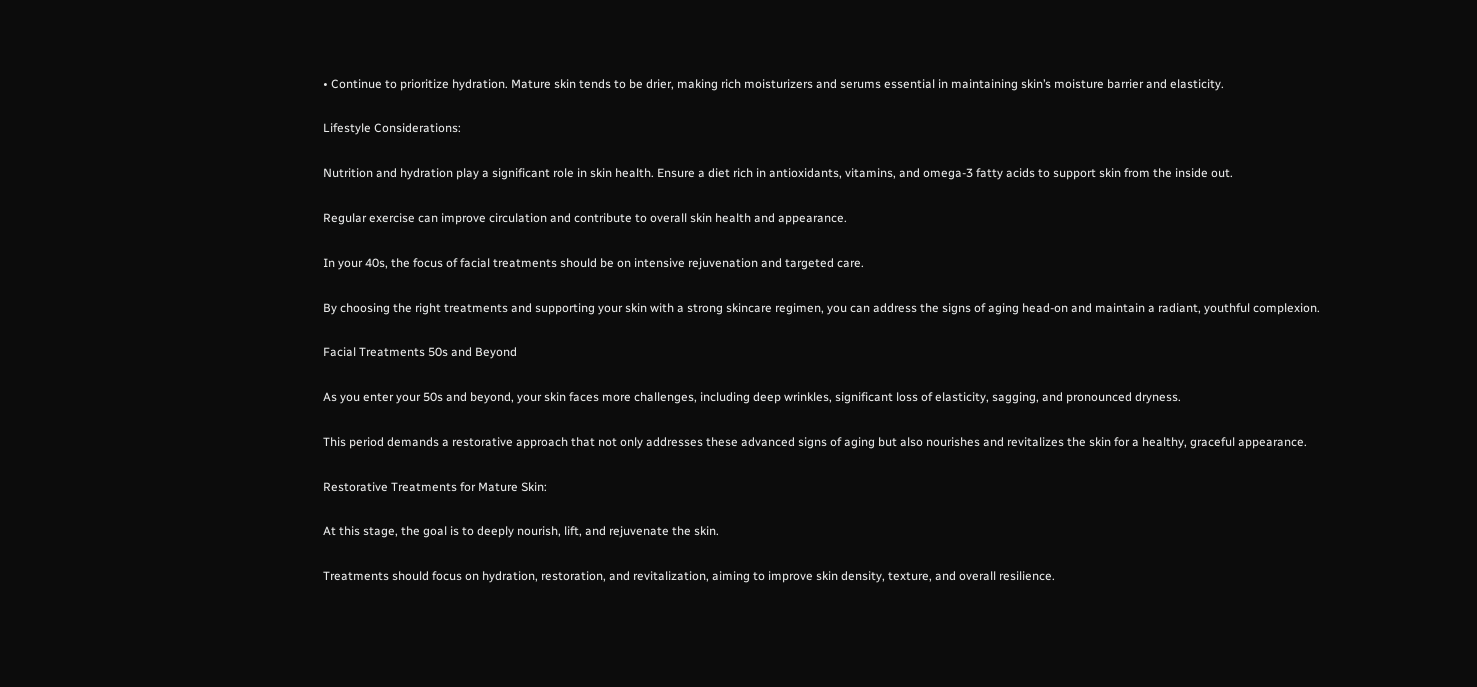• Continue to prioritize hydration. Mature skin tends to be drier, making rich moisturizers and serums essential in maintaining skin’s moisture barrier and elasticity.

Lifestyle Considerations:

Nutrition and hydration play a significant role in skin health. Ensure a diet rich in antioxidants, vitamins, and omega-3 fatty acids to support skin from the inside out.

Regular exercise can improve circulation and contribute to overall skin health and appearance.

In your 40s, the focus of facial treatments should be on intensive rejuvenation and targeted care.

By choosing the right treatments and supporting your skin with a strong skincare regimen, you can address the signs of aging head-on and maintain a radiant, youthful complexion.

Facial Treatments 50s and Beyond

As you enter your 50s and beyond, your skin faces more challenges, including deep wrinkles, significant loss of elasticity, sagging, and pronounced dryness.

This period demands a restorative approach that not only addresses these advanced signs of aging but also nourishes and revitalizes the skin for a healthy, graceful appearance.

Restorative Treatments for Mature Skin:

At this stage, the goal is to deeply nourish, lift, and rejuvenate the skin.

Treatments should focus on hydration, restoration, and revitalization, aiming to improve skin density, texture, and overall resilience.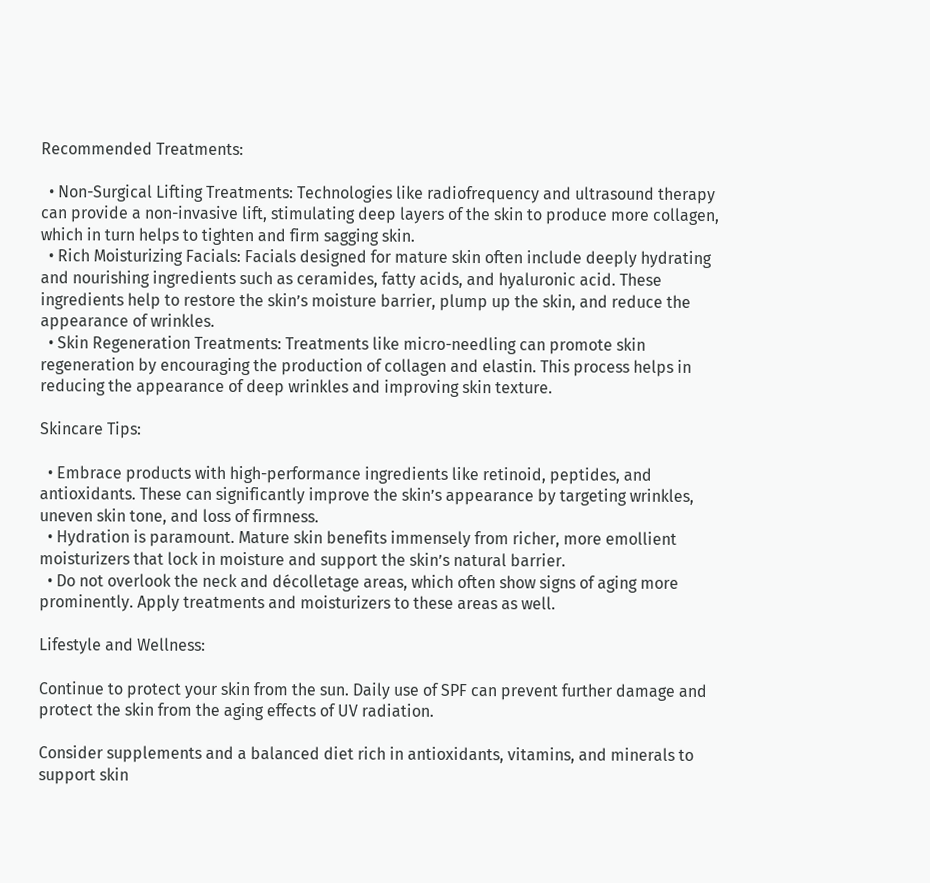Recommended Treatments:

  • Non-Surgical Lifting Treatments: Technologies like radiofrequency and ultrasound therapy can provide a non-invasive lift, stimulating deep layers of the skin to produce more collagen, which in turn helps to tighten and firm sagging skin.
  • Rich Moisturizing Facials: Facials designed for mature skin often include deeply hydrating and nourishing ingredients such as ceramides, fatty acids, and hyaluronic acid. These ingredients help to restore the skin’s moisture barrier, plump up the skin, and reduce the appearance of wrinkles.
  • Skin Regeneration Treatments: Treatments like micro-needling can promote skin regeneration by encouraging the production of collagen and elastin. This process helps in reducing the appearance of deep wrinkles and improving skin texture.

Skincare Tips:

  • Embrace products with high-performance ingredients like retinoid, peptides, and antioxidants. These can significantly improve the skin’s appearance by targeting wrinkles, uneven skin tone, and loss of firmness.
  • Hydration is paramount. Mature skin benefits immensely from richer, more emollient moisturizers that lock in moisture and support the skin’s natural barrier.
  • Do not overlook the neck and décolletage areas, which often show signs of aging more prominently. Apply treatments and moisturizers to these areas as well.

Lifestyle and Wellness:

Continue to protect your skin from the sun. Daily use of SPF can prevent further damage and protect the skin from the aging effects of UV radiation.

Consider supplements and a balanced diet rich in antioxidants, vitamins, and minerals to support skin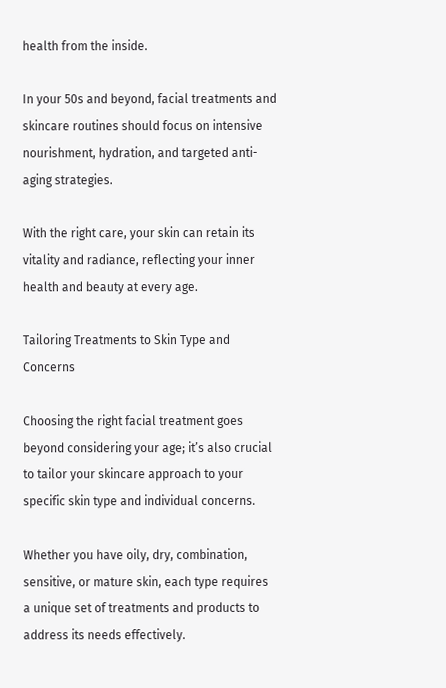health from the inside.

In your 50s and beyond, facial treatments and skincare routines should focus on intensive nourishment, hydration, and targeted anti-aging strategies.

With the right care, your skin can retain its vitality and radiance, reflecting your inner health and beauty at every age.

Tailoring Treatments to Skin Type and Concerns

Choosing the right facial treatment goes beyond considering your age; it’s also crucial to tailor your skincare approach to your specific skin type and individual concerns.

Whether you have oily, dry, combination, sensitive, or mature skin, each type requires a unique set of treatments and products to address its needs effectively.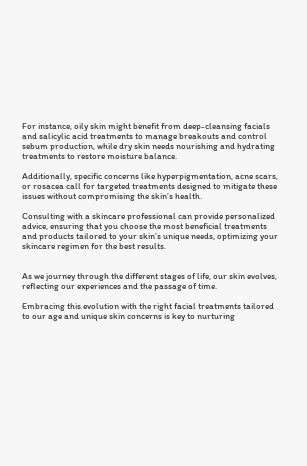For instance, oily skin might benefit from deep-cleansing facials and salicylic acid treatments to manage breakouts and control sebum production, while dry skin needs nourishing and hydrating treatments to restore moisture balance.

Additionally, specific concerns like hyperpigmentation, acne scars, or rosacea call for targeted treatments designed to mitigate these issues without compromising the skin’s health.

Consulting with a skincare professional can provide personalized advice, ensuring that you choose the most beneficial treatments and products tailored to your skin’s unique needs, optimizing your skincare regimen for the best results.


As we journey through the different stages of life, our skin evolves, reflecting our experiences and the passage of time.

Embracing this evolution with the right facial treatments tailored to our age and unique skin concerns is key to nurturing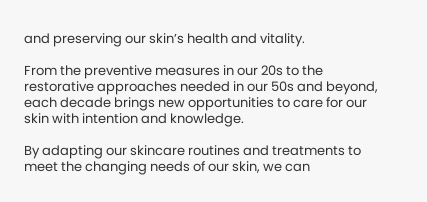and preserving our skin’s health and vitality.

From the preventive measures in our 20s to the restorative approaches needed in our 50s and beyond, each decade brings new opportunities to care for our skin with intention and knowledge.

By adapting our skincare routines and treatments to meet the changing needs of our skin, we can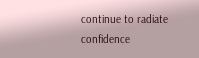continue to radiate confidence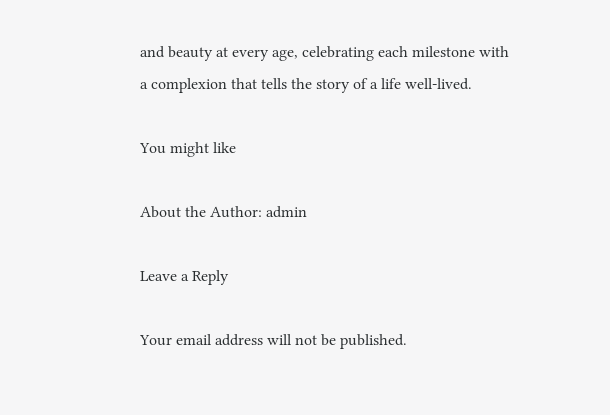and beauty at every age, celebrating each milestone with a complexion that tells the story of a life well-lived.

You might like

About the Author: admin

Leave a Reply

Your email address will not be published.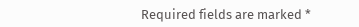Required fields are marked *